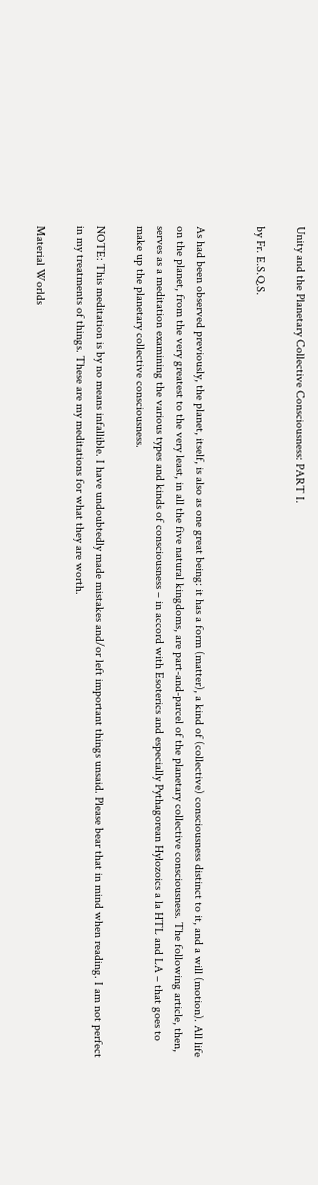Unity and the Planetary Collective Consciousness: PART I.

by Fr. E.S.Q.S.


As had been observed previously, the planet, itself, is also as one great being: it has a form (matter), a kind of (collective) consciousness distinct to it, and a will (motion). All life on the planet, from the very greatest to the very least, in all the five natural kingdoms, are part-and-parcel of the planetary collective consciousness. The following article, then, serves as a meditation examining the various types and kinds of consciousness – in accord with Esoterics and especially Pythagorean Hylozoics a la HTL and LA – that goes to make up the planetary collective consciousness.

NOTE: This meditation is by no means infallible. I have undoubtedly made mistakes and/or left important things unsaid. Please bear that in mind when reading. I am not perfect in my treatments of things. These are my meditations for what they are worth.

Material Worlds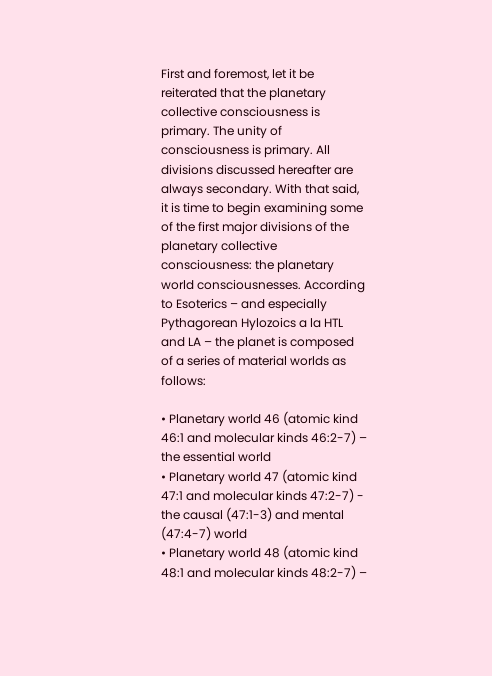First and foremost, let it be reiterated that the planetary collective consciousness is primary. The unity of consciousness is primary. All divisions discussed hereafter are always secondary. With that said, it is time to begin examining some of the first major divisions of the planetary collective consciousness: the planetary world consciousnesses. According to Esoterics – and especially Pythagorean Hylozoics a la HTL and LA – the planet is composed of a series of material worlds as follows:

• Planetary world 46 (atomic kind 46:1 and molecular kinds 46:2-7) – the essential world
• Planetary world 47 (atomic kind 47:1 and molecular kinds 47:2-7) - the causal (47:1-3) and mental (47:4-7) world
• Planetary world 48 (atomic kind 48:1 and molecular kinds 48:2-7) –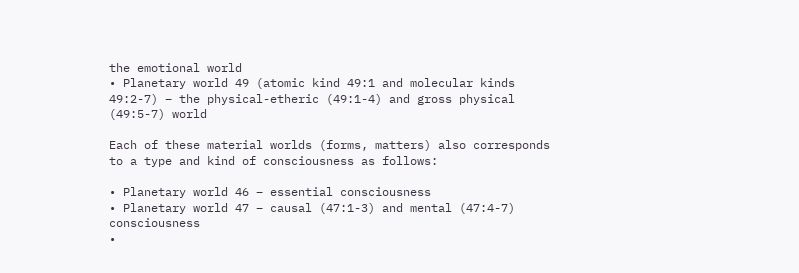the emotional world
• Planetary world 49 (atomic kind 49:1 and molecular kinds 49:2-7) – the physical-etheric (49:1-4) and gross physical (49:5-7) world

Each of these material worlds (forms, matters) also corresponds to a type and kind of consciousness as follows:

• Planetary world 46 – essential consciousness
• Planetary world 47 – causal (47:1-3) and mental (47:4-7) consciousness
•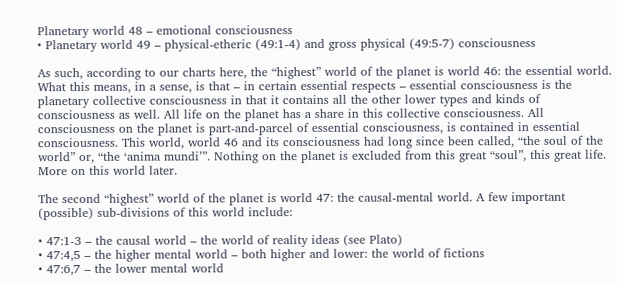Planetary world 48 – emotional consciousness
• Planetary world 49 – physical-etheric (49:1-4) and gross physical (49:5-7) consciousness

As such, according to our charts here, the “highest” world of the planet is world 46: the essential world. What this means, in a sense, is that – in certain essential respects – essential consciousness is the planetary collective consciousness in that it contains all the other lower types and kinds of consciousness as well. All life on the planet has a share in this collective consciousness. All consciousness on the planet is part-and-parcel of essential consciousness, is contained in essential consciousness. This world, world 46 and its consciousness had long since been called, “the soul of the world” or, “the ‘anima mundi’”. Nothing on the planet is excluded from this great “soul”, this great life. More on this world later.

The second “highest” world of the planet is world 47: the causal-mental world. A few important (possible) sub-divisions of this world include:

• 47:1-3 – the causal world – the world of reality ideas (see Plato)
• 47:4,5 – the higher mental world – both higher and lower: the world of fictions
• 47:6,7 – the lower mental world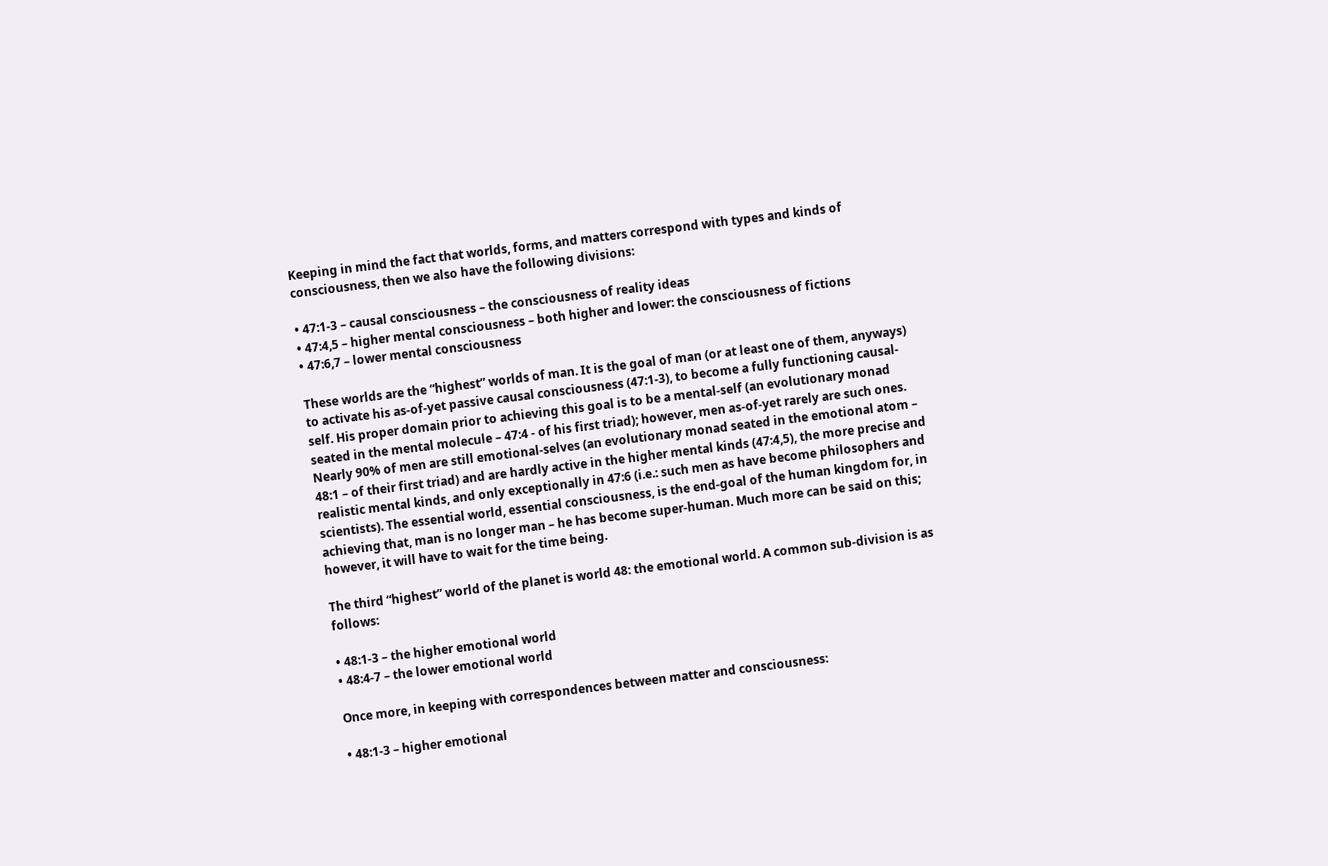Keeping in mind the fact that worlds, forms, and matters correspond with types and kinds of consciousness, then we also have the following divisions:

• 47:1-3 – causal consciousness – the consciousness of reality ideas
• 47:4,5 – higher mental consciousness – both higher and lower: the consciousness of fictions
• 47:6,7 – lower mental consciousness

These worlds are the “highest” worlds of man. It is the goal of man (or at least one of them, anyways) to activate his as-of-yet passive causal consciousness (47:1-3), to become a fully functioning causal-self. His proper domain prior to achieving this goal is to be a mental-self (an evolutionary monad seated in the mental molecule – 47:4 - of his first triad); however, men as-of-yet rarely are such ones. Nearly 90% of men are still emotional-selves (an evolutionary monad seated in the emotional atom – 48:1 – of their first triad) and are hardly active in the higher mental kinds (47:4,5), the more precise and realistic mental kinds, and only exceptionally in 47:6 (i.e.: such men as have become philosophers and scientists). The essential world, essential consciousness, is the end-goal of the human kingdom for, in achieving that, man is no longer man – he has become super-human. Much more can be said on this; however, it will have to wait for the time being.

The third “highest” world of the planet is world 48: the emotional world. A common sub-division is as follows:

• 48:1-3 – the higher emotional world
• 48:4-7 – the lower emotional world

Once more, in keeping with correspondences between matter and consciousness:

• 48:1-3 – higher emotional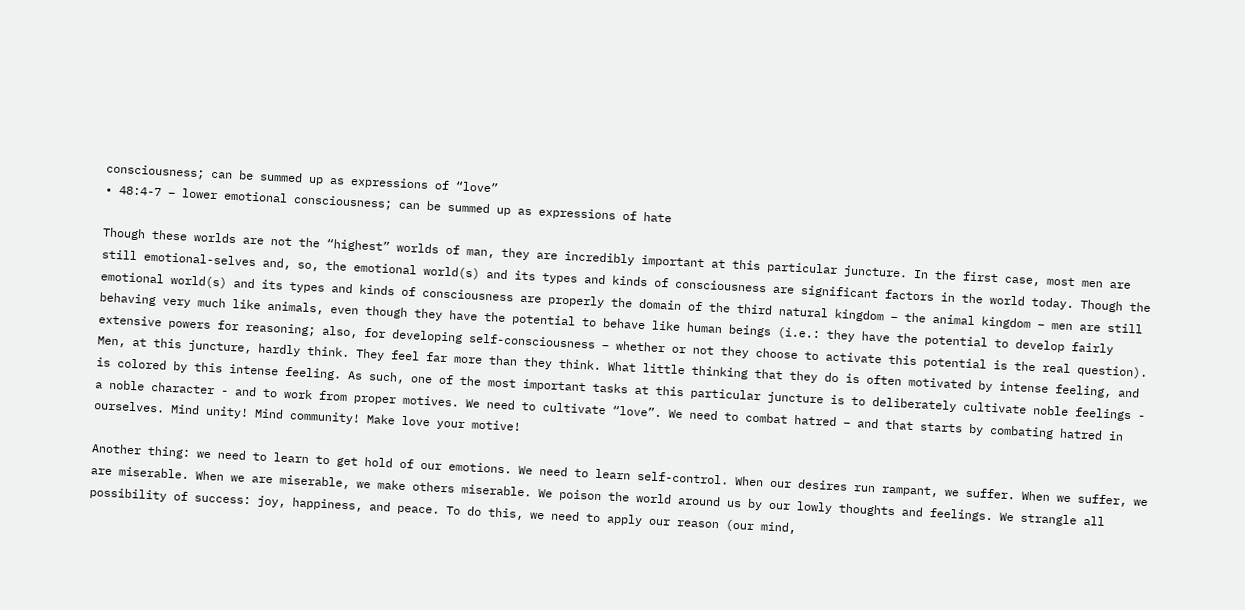consciousness; can be summed up as expressions of “love”
• 48:4-7 – lower emotional consciousness; can be summed up as expressions of hate

Though these worlds are not the “highest” worlds of man, they are incredibly important at this particular juncture. In the first case, most men are still emotional-selves and, so, the emotional world(s) and its types and kinds of consciousness are significant factors in the world today. Though the emotional world(s) and its types and kinds of consciousness are properly the domain of the third natural kingdom – the animal kingdom – men are still behaving very much like animals, even though they have the potential to behave like human beings (i.e.: they have the potential to develop fairly extensive powers for reasoning; also, for developing self-consciousness – whether or not they choose to activate this potential is the real question). Men, at this juncture, hardly think. They feel far more than they think. What little thinking that they do is often motivated by intense feeling, and is colored by this intense feeling. As such, one of the most important tasks at this particular juncture is to deliberately cultivate noble feelings - a noble character - and to work from proper motives. We need to cultivate “love”. We need to combat hatred – and that starts by combating hatred in ourselves. Mind unity! Mind community! Make love your motive!

Another thing: we need to learn to get hold of our emotions. We need to learn self-control. When our desires run rampant, we suffer. When we suffer, we are miserable. When we are miserable, we make others miserable. We poison the world around us by our lowly thoughts and feelings. We strangle all possibility of success: joy, happiness, and peace. To do this, we need to apply our reason (our mind,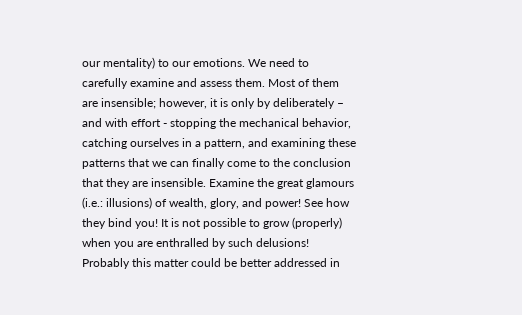our mentality) to our emotions. We need to carefully examine and assess them. Most of them are insensible; however, it is only by deliberately – and with effort - stopping the mechanical behavior, catching ourselves in a pattern, and examining these patterns that we can finally come to the conclusion that they are insensible. Examine the great glamours (i.e.: illusions) of wealth, glory, and power! See how they bind you! It is not possible to grow (properly) when you are enthralled by such delusions! Probably this matter could be better addressed in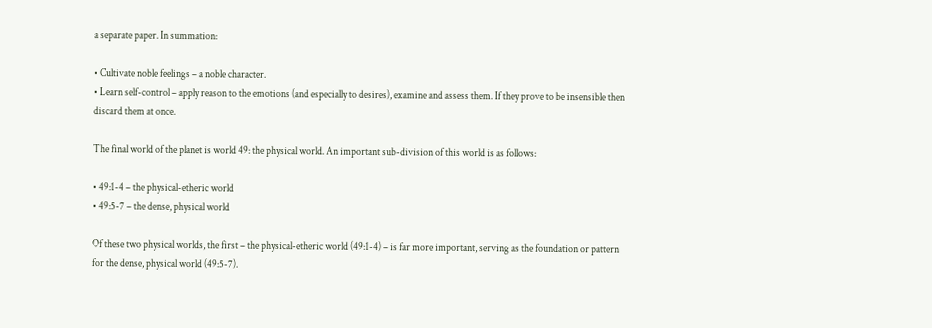a separate paper. In summation:

• Cultivate noble feelings – a noble character.
• Learn self-control – apply reason to the emotions (and especially to desires), examine and assess them. If they prove to be insensible then discard them at once.

The final world of the planet is world 49: the physical world. An important sub-division of this world is as follows:

• 49:1-4 – the physical-etheric world
• 49:5-7 – the dense, physical world

Of these two physical worlds, the first – the physical-etheric world (49:1-4) – is far more important, serving as the foundation or pattern for the dense, physical world (49:5-7).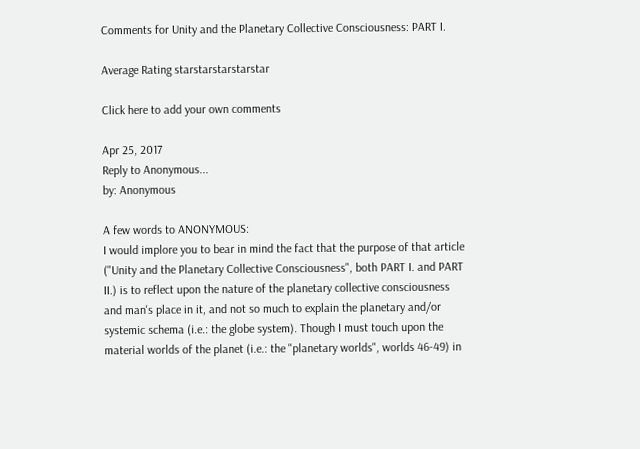Comments for Unity and the Planetary Collective Consciousness: PART I.

Average Rating starstarstarstarstar

Click here to add your own comments

Apr 25, 2017
Reply to Anonymous...
by: Anonymous

A few words to ANONYMOUS:
I would implore you to bear in mind the fact that the purpose of that article ("Unity and the Planetary Collective Consciousness", both PART I. and PART II.) is to reflect upon the nature of the planetary collective consciousness and man's place in it, and not so much to explain the planetary and/or systemic schema (i.e.: the globe system). Though I must touch upon the material worlds of the planet (i.e.: the "planetary worlds", worlds 46-49) in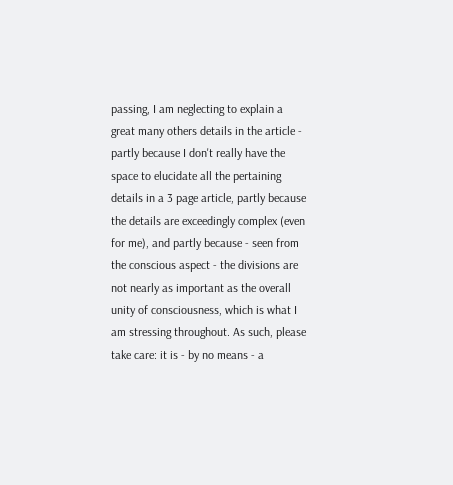passing, I am neglecting to explain a great many others details in the article - partly because I don't really have the space to elucidate all the pertaining details in a 3 page article, partly because the details are exceedingly complex (even for me), and partly because - seen from the conscious aspect - the divisions are not nearly as important as the overall unity of consciousness, which is what I am stressing throughout. As such, please take care: it is - by no means - a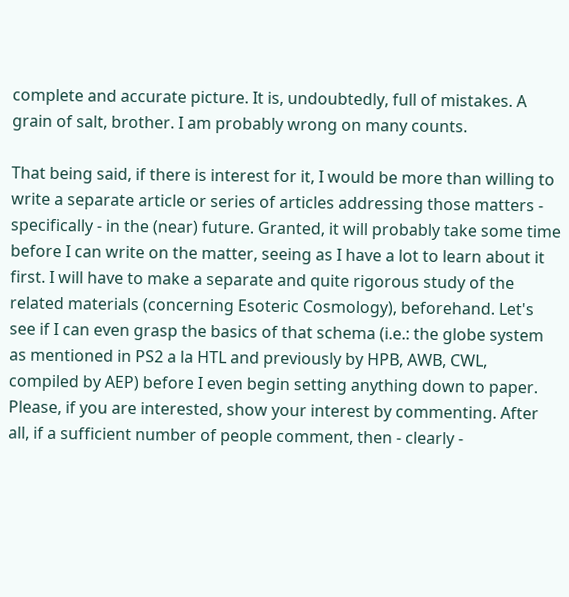complete and accurate picture. It is, undoubtedly, full of mistakes. A grain of salt, brother. I am probably wrong on many counts.

That being said, if there is interest for it, I would be more than willing to write a separate article or series of articles addressing those matters - specifically - in the (near) future. Granted, it will probably take some time before I can write on the matter, seeing as I have a lot to learn about it first. I will have to make a separate and quite rigorous study of the related materials (concerning Esoteric Cosmology), beforehand. Let's see if I can even grasp the basics of that schema (i.e.: the globe system as mentioned in PS2 a la HTL and previously by HPB, AWB, CWL, compiled by AEP) before I even begin setting anything down to paper. Please, if you are interested, show your interest by commenting. After all, if a sufficient number of people comment, then - clearly -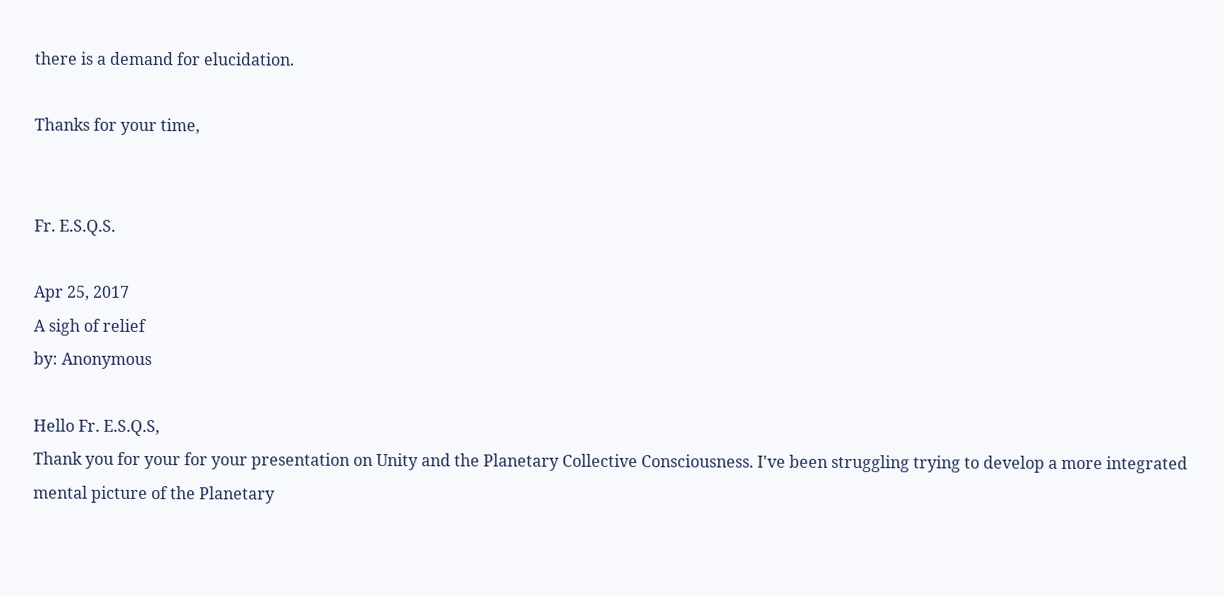there is a demand for elucidation.

Thanks for your time,


Fr. E.S.Q.S.

Apr 25, 2017
A sigh of relief
by: Anonymous

Hello Fr. E.S.Q.S,
Thank you for your for your presentation on Unity and the Planetary Collective Consciousness. I've been struggling trying to develop a more integrated mental picture of the Planetary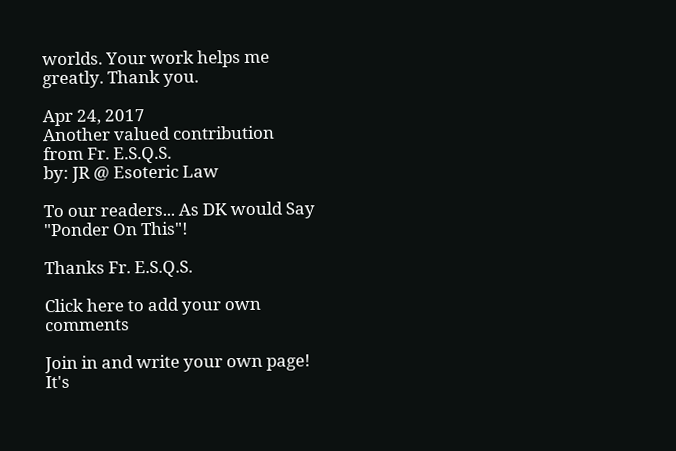worlds. Your work helps me greatly. Thank you.

Apr 24, 2017
Another valued contribution from Fr. E.S.Q.S.
by: JR @ Esoteric Law

To our readers... As DK would Say "Ponder On This"!

Thanks Fr. E.S.Q.S.

Click here to add your own comments

Join in and write your own page! It's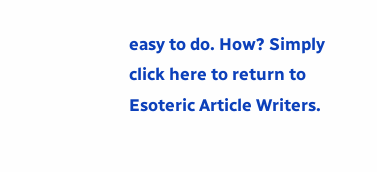easy to do. How? Simply click here to return to Esoteric Article Writers.